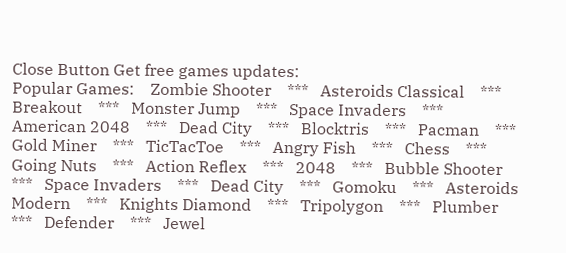Close Button Get free games updates:
Popular Games:    Zombie Shooter    ***   Asteroids Classical    ***   Breakout    ***   Monster Jump    ***   Space Invaders    ***   American 2048    ***   Dead City    ***   Blocktris    ***   Pacman    ***   Gold Miner    ***   TicTacToe    ***   Angry Fish    ***   Chess    ***   Going Nuts    ***   Action Reflex    ***   2048    ***   Bubble Shooter    ***   Space Invaders    ***   Dead City    ***   Gomoku    ***   Asteroids Modern    ***   Knights Diamond    ***   Tripolygon    ***   Plumber    ***   Defender    ***   Jewel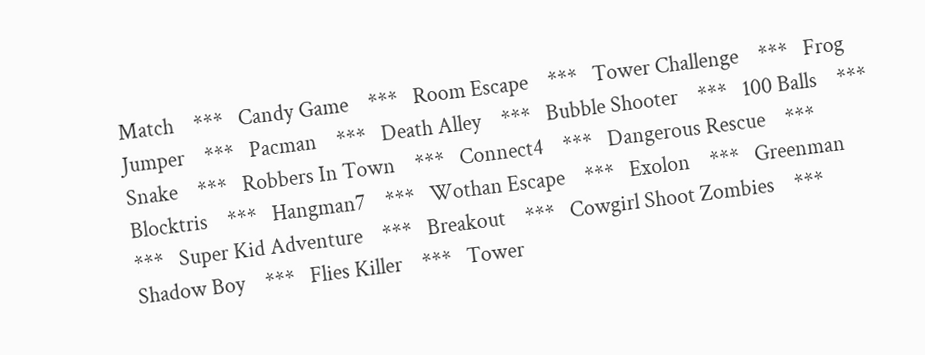Match    ***   Candy Game    ***   Room Escape    ***   Tower Challenge    ***   Frog Jumper    ***   Pacman    ***   Death Alley    ***   Bubble Shooter    ***   100 Balls    ***   Snake    ***   Robbers In Town    ***   Connect4    ***   Dangerous Rescue    ***   Blocktris    ***   Hangman7    ***   Wothan Escape    ***   Exolon    ***   Greenman    ***   Super Kid Adventure    ***   Breakout    ***   Cowgirl Shoot Zombies    ***   Shadow Boy    ***   Flies Killer    ***   Tower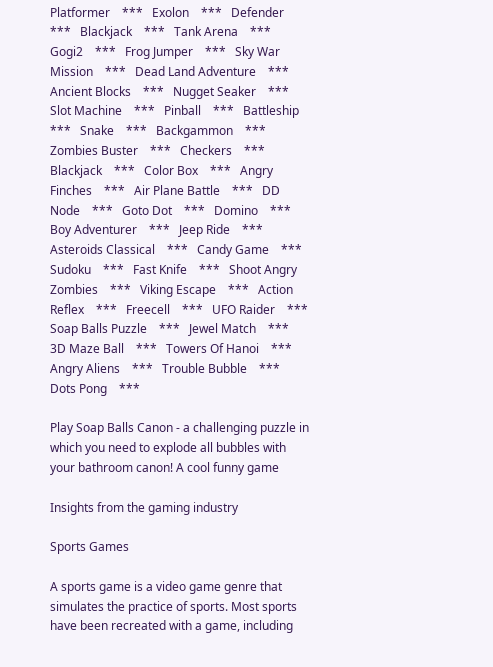Platformer    ***   Exolon    ***   Defender    ***   Blackjack    ***   Tank Arena    ***   Gogi2    ***   Frog Jumper    ***   Sky War Mission    ***   Dead Land Adventure    ***   Ancient Blocks    ***   Nugget Seaker    ***   Slot Machine    ***   Pinball    ***   Battleship    ***   Snake    ***   Backgammon    ***   Zombies Buster    ***   Checkers    ***   Blackjack    ***   Color Box    ***   Angry Finches    ***   Air Plane Battle    ***   DD Node    ***   Goto Dot    ***   Domino    ***   Boy Adventurer    ***   Jeep Ride    ***   Asteroids Classical    ***   Candy Game    ***   Sudoku    ***   Fast Knife    ***   Shoot Angry Zombies    ***   Viking Escape    ***   Action Reflex    ***   Freecell    ***   UFO Raider    ***   Soap Balls Puzzle    ***   Jewel Match    ***   3D Maze Ball    ***   Towers Of Hanoi    ***   Angry Aliens    ***   Trouble Bubble    ***   Dots Pong    ***

Play Soap Balls Canon - a challenging puzzle in which you need to explode all bubbles with your bathroom canon! A cool funny game

Insights from the gaming industry

Sports Games

A sports game is a video game genre that simulates the practice of sports. Most sports have been recreated with a game, including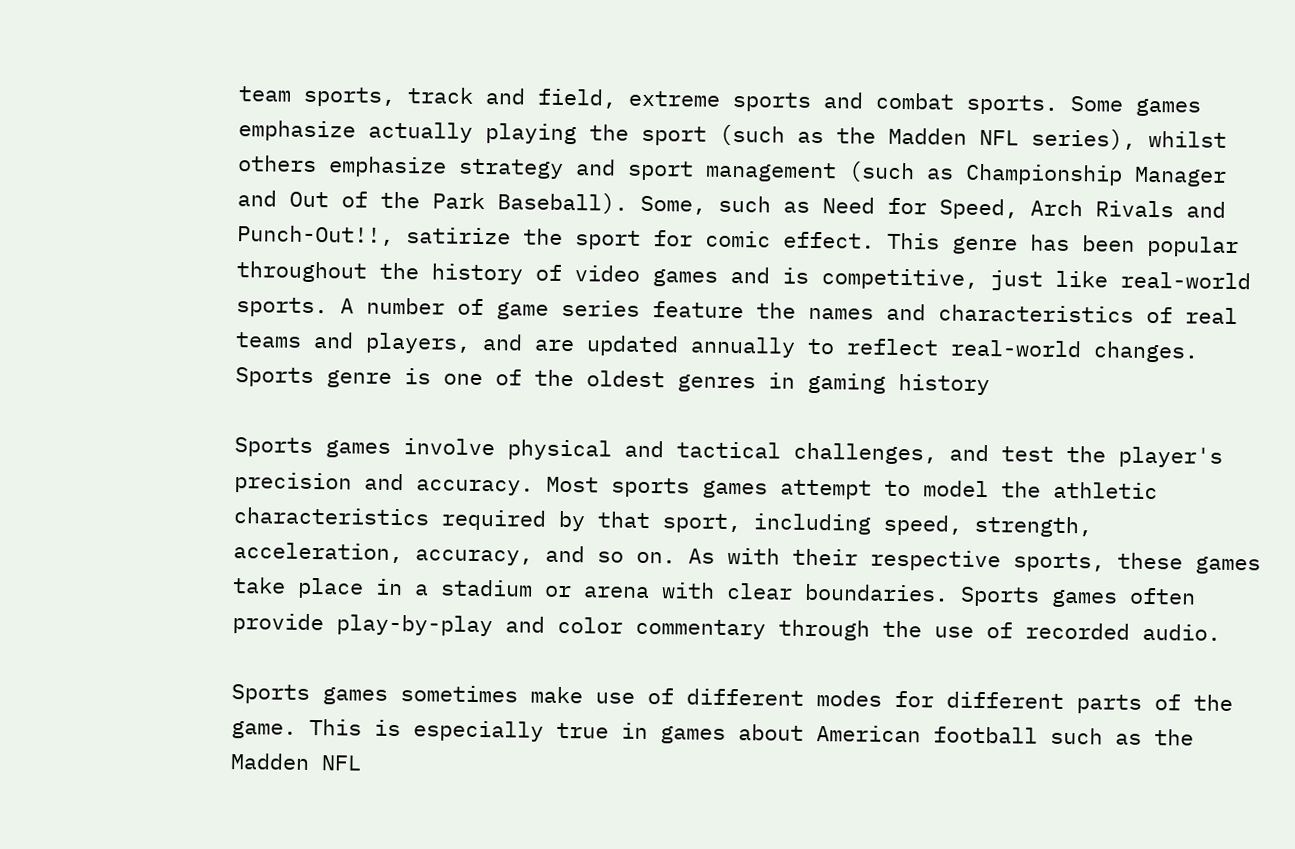team sports, track and field, extreme sports and combat sports. Some games emphasize actually playing the sport (such as the Madden NFL series), whilst others emphasize strategy and sport management (such as Championship Manager and Out of the Park Baseball). Some, such as Need for Speed, Arch Rivals and Punch-Out!!, satirize the sport for comic effect. This genre has been popular throughout the history of video games and is competitive, just like real-world sports. A number of game series feature the names and characteristics of real teams and players, and are updated annually to reflect real-world changes. Sports genre is one of the oldest genres in gaming history

Sports games involve physical and tactical challenges, and test the player's precision and accuracy. Most sports games attempt to model the athletic characteristics required by that sport, including speed, strength, acceleration, accuracy, and so on. As with their respective sports, these games take place in a stadium or arena with clear boundaries. Sports games often provide play-by-play and color commentary through the use of recorded audio.

Sports games sometimes make use of different modes for different parts of the game. This is especially true in games about American football such as the Madden NFL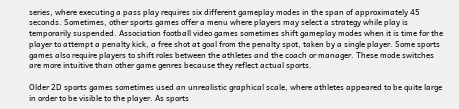series, where executing a pass play requires six different gameplay modes in the span of approximately 45 seconds. Sometimes, other sports games offer a menu where players may select a strategy while play is temporarily suspended. Association football video games sometimes shift gameplay modes when it is time for the player to attempt a penalty kick, a free shot at goal from the penalty spot, taken by a single player. Some sports games also require players to shift roles between the athletes and the coach or manager. These mode switches are more intuitive than other game genres because they reflect actual sports.

Older 2D sports games sometimes used an unrealistic graphical scale, where athletes appeared to be quite large in order to be visible to the player. As sports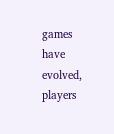games have evolved, players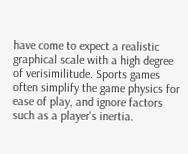have come to expect a realistic graphical scale with a high degree of verisimilitude. Sports games often simplify the game physics for ease of play, and ignore factors such as a player's inertia.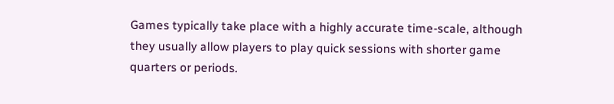Games typically take place with a highly accurate time-scale, although they usually allow players to play quick sessions with shorter game quarters or periods.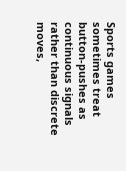Sports games sometimes treat button-pushes as continuous signals rather than discrete moves,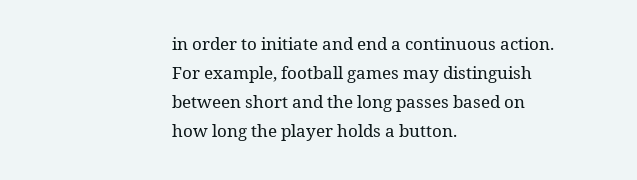in order to initiate and end a continuous action. For example, football games may distinguish between short and the long passes based on how long the player holds a button.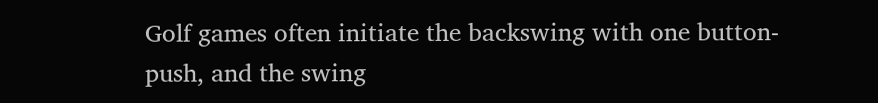Golf games often initiate the backswing with one button-push, and the swing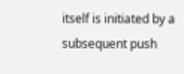itself is initiated by a subsequent push